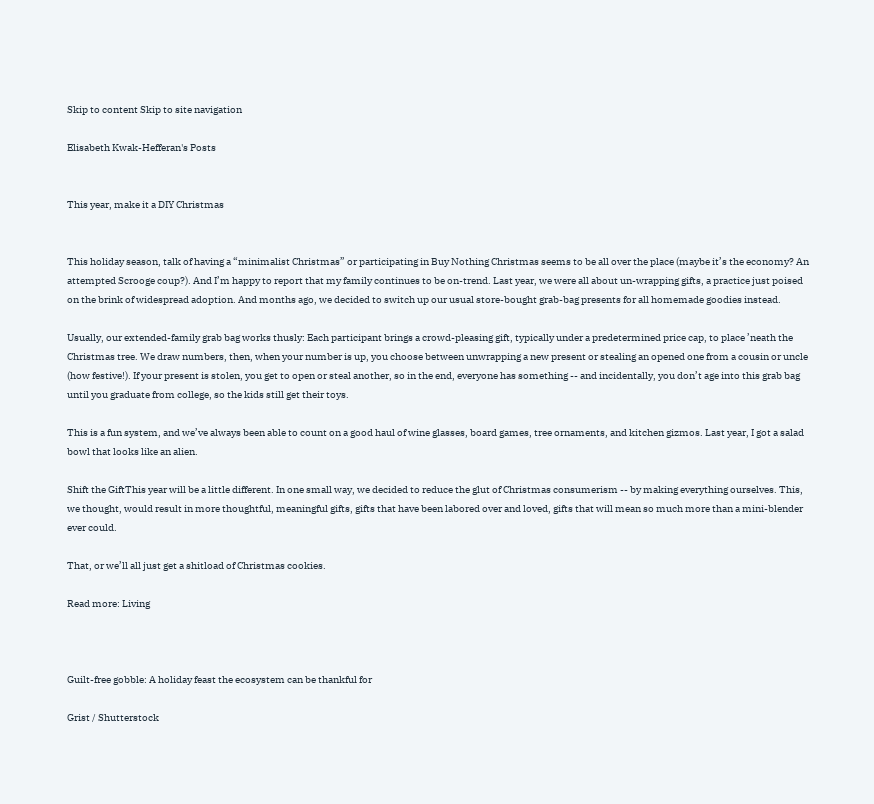Skip to content Skip to site navigation

Elisabeth Kwak-Hefferan's Posts


This year, make it a DIY Christmas


This holiday season, talk of having a “minimalist Christmas” or participating in Buy Nothing Christmas seems to be all over the place (maybe it’s the economy? An attempted Scrooge coup?). And I’m happy to report that my family continues to be on-trend. Last year, we were all about un-wrapping gifts, a practice just poised on the brink of widespread adoption. And months ago, we decided to switch up our usual store-bought grab-bag presents for all homemade goodies instead.

Usually, our extended-family grab bag works thusly: Each participant brings a crowd-pleasing gift, typically under a predetermined price cap, to place ’neath the Christmas tree. We draw numbers, then, when your number is up, you choose between unwrapping a new present or stealing an opened one from a cousin or uncle (how festive!). If your present is stolen, you get to open or steal another, so in the end, everyone has something -- and incidentally, you don’t age into this grab bag until you graduate from college, so the kids still get their toys.

This is a fun system, and we’ve always been able to count on a good haul of wine glasses, board games, tree ornaments, and kitchen gizmos. Last year, I got a salad bowl that looks like an alien.

Shift the GiftThis year will be a little different. In one small way, we decided to reduce the glut of Christmas consumerism -- by making everything ourselves. This, we thought, would result in more thoughtful, meaningful gifts, gifts that have been labored over and loved, gifts that will mean so much more than a mini-blender ever could.

That, or we’ll all just get a shitload of Christmas cookies.

Read more: Living



Guilt-free gobble: A holiday feast the ecosystem can be thankful for

Grist / Shutterstock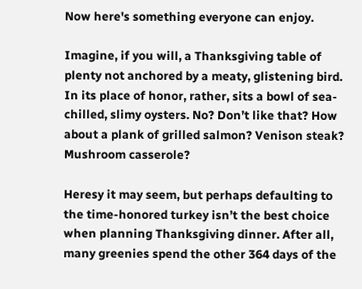Now here's something everyone can enjoy.

Imagine, if you will, a Thanksgiving table of plenty not anchored by a meaty, glistening bird. In its place of honor, rather, sits a bowl of sea-chilled, slimy oysters. No? Don’t like that? How about a plank of grilled salmon? Venison steak? Mushroom casserole?

Heresy it may seem, but perhaps defaulting to the time-honored turkey isn’t the best choice when planning Thanksgiving dinner. After all, many greenies spend the other 364 days of the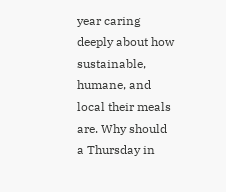year caring deeply about how sustainable, humane, and local their meals are. Why should a Thursday in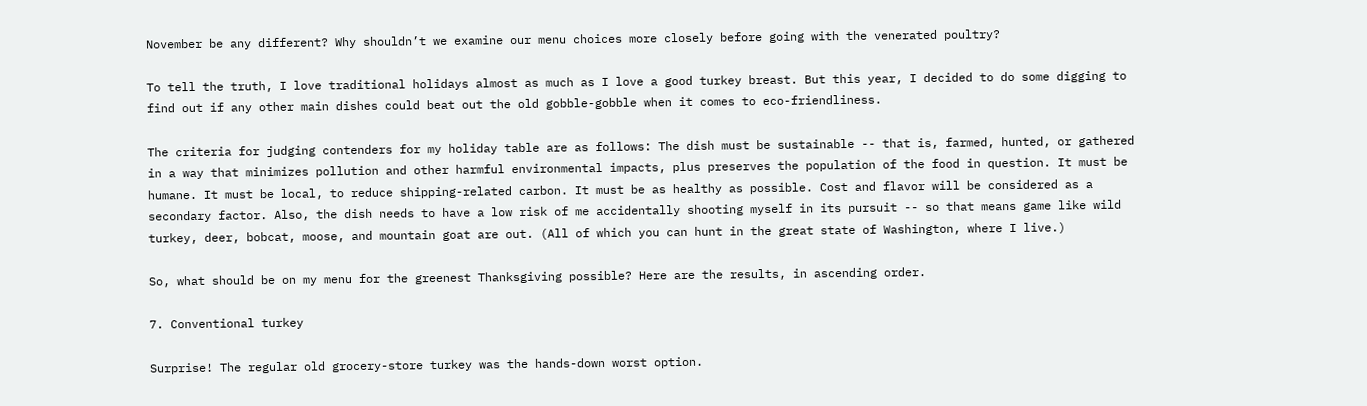November be any different? Why shouldn’t we examine our menu choices more closely before going with the venerated poultry?

To tell the truth, I love traditional holidays almost as much as I love a good turkey breast. But this year, I decided to do some digging to find out if any other main dishes could beat out the old gobble-gobble when it comes to eco-friendliness.

The criteria for judging contenders for my holiday table are as follows: The dish must be sustainable -- that is, farmed, hunted, or gathered in a way that minimizes pollution and other harmful environmental impacts, plus preserves the population of the food in question. It must be humane. It must be local, to reduce shipping-related carbon. It must be as healthy as possible. Cost and flavor will be considered as a secondary factor. Also, the dish needs to have a low risk of me accidentally shooting myself in its pursuit -- so that means game like wild turkey, deer, bobcat, moose, and mountain goat are out. (All of which you can hunt in the great state of Washington, where I live.)

So, what should be on my menu for the greenest Thanksgiving possible? Here are the results, in ascending order.

7. Conventional turkey

Surprise! The regular old grocery-store turkey was the hands-down worst option.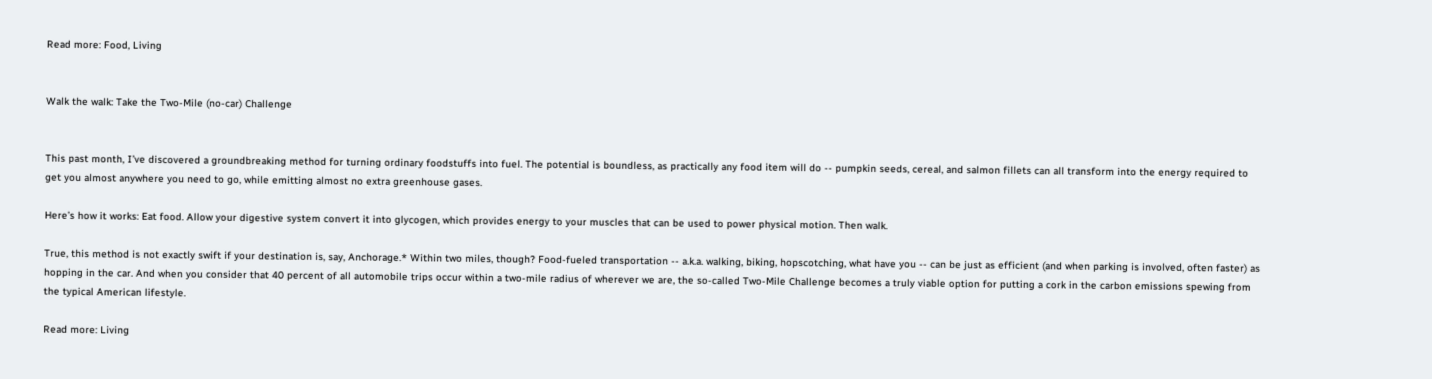Read more: Food, Living


Walk the walk: Take the Two-Mile (no-car) Challenge


This past month, I’ve discovered a groundbreaking method for turning ordinary foodstuffs into fuel. The potential is boundless, as practically any food item will do -- pumpkin seeds, cereal, and salmon fillets can all transform into the energy required to get you almost anywhere you need to go, while emitting almost no extra greenhouse gases.

Here’s how it works: Eat food. Allow your digestive system convert it into glycogen, which provides energy to your muscles that can be used to power physical motion. Then walk.

True, this method is not exactly swift if your destination is, say, Anchorage.* Within two miles, though? Food-fueled transportation -- a.k.a. walking, biking, hopscotching, what have you -- can be just as efficient (and when parking is involved, often faster) as hopping in the car. And when you consider that 40 percent of all automobile trips occur within a two-mile radius of wherever we are, the so-called Two-Mile Challenge becomes a truly viable option for putting a cork in the carbon emissions spewing from the typical American lifestyle.

Read more: Living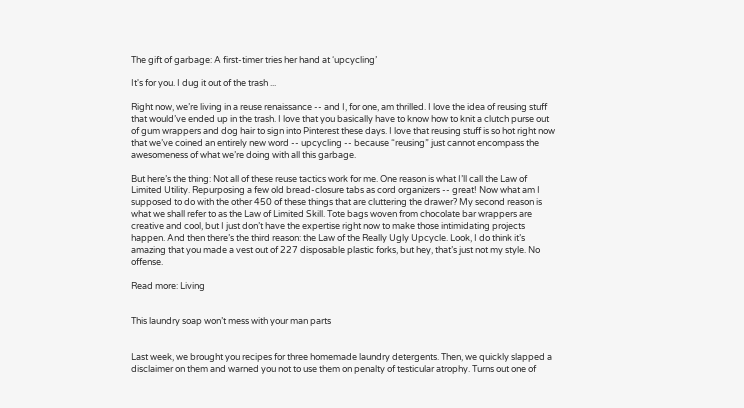The gift of garbage: A first-timer tries her hand at ‘upcycling’

It's for you. I dug it out of the trash ...

Right now, we’re living in a reuse renaissance -- and I, for one, am thrilled. I love the idea of reusing stuff that would’ve ended up in the trash. I love that you basically have to know how to knit a clutch purse out of gum wrappers and dog hair to sign into Pinterest these days. I love that reusing stuff is so hot right now that we’ve coined an entirely new word -- upcycling -- because “reusing” just cannot encompass the awesomeness of what we’re doing with all this garbage.

But here’s the thing: Not all of these reuse tactics work for me. One reason is what I’ll call the Law of Limited Utility. Repurposing a few old bread-closure tabs as cord organizers -- great! Now what am I supposed to do with the other 450 of these things that are cluttering the drawer? My second reason is what we shall refer to as the Law of Limited Skill. Tote bags woven from chocolate bar wrappers are creative and cool, but I just don’t have the expertise right now to make those intimidating projects happen. And then there’s the third reason: the Law of the Really Ugly Upcycle. Look, I do think it’s amazing that you made a vest out of 227 disposable plastic forks, but hey, that’s just not my style. No offense.

Read more: Living


This laundry soap won’t mess with your man parts


Last week, we brought you recipes for three homemade laundry detergents. Then, we quickly slapped a disclaimer on them and warned you not to use them on penalty of testicular atrophy. Turns out one of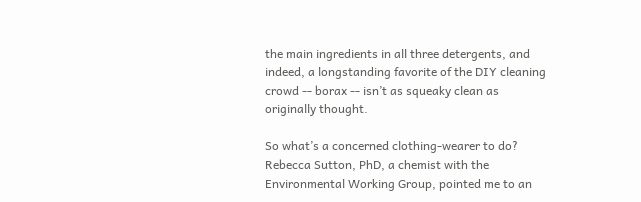the main ingredients in all three detergents, and indeed, a longstanding favorite of the DIY cleaning crowd -- borax -- isn’t as squeaky clean as originally thought.

So what’s a concerned clothing-wearer to do? Rebecca Sutton, PhD, a chemist with the Environmental Working Group, pointed me to an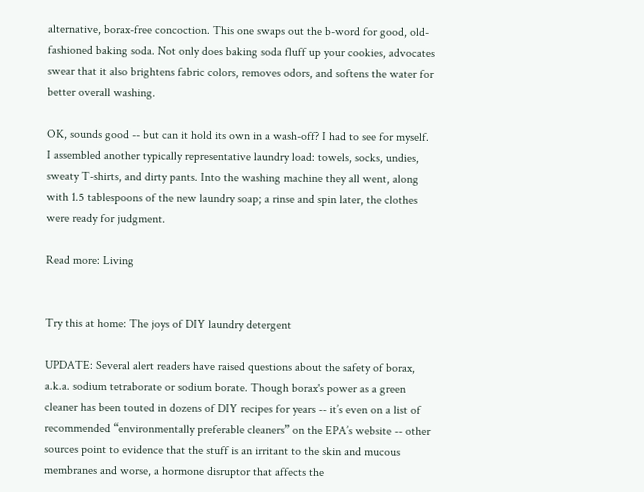alternative, borax-free concoction. This one swaps out the b-word for good, old-fashioned baking soda. Not only does baking soda fluff up your cookies, advocates swear that it also brightens fabric colors, removes odors, and softens the water for better overall washing.

OK, sounds good -- but can it hold its own in a wash-off? I had to see for myself. I assembled another typically representative laundry load: towels, socks, undies, sweaty T-shirts, and dirty pants. Into the washing machine they all went, along with 1.5 tablespoons of the new laundry soap; a rinse and spin later, the clothes were ready for judgment.

Read more: Living


Try this at home: The joys of DIY laundry detergent

UPDATE: Several alert readers have raised questions about the safety of borax, a.k.a. sodium tetraborate or sodium borate. Though borax's power as a green cleaner has been touted in dozens of DIY recipes for years -- it’s even on a list of recommended “environmentally preferable cleaners” on the EPA’s website -- other sources point to evidence that the stuff is an irritant to the skin and mucous membranes and worse, a hormone disruptor that affects the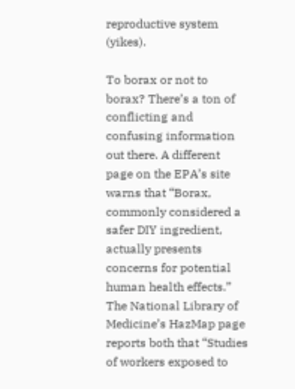reproductive system (yikes).

To borax or not to borax? There’s a ton of conflicting and confusing information out there. A different page on the EPA’s site warns that “Borax, commonly considered a safer DIY ingredient, actually presents concerns for potential human health effects.” The National Library of Medicine’s HazMap page  reports both that “Studies of workers exposed to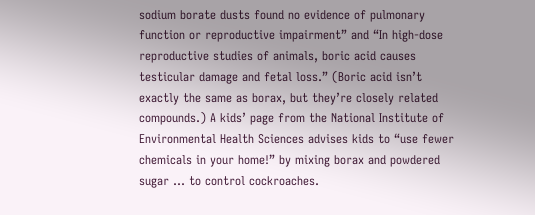sodium borate dusts found no evidence of pulmonary function or reproductive impairment” and “In high-dose reproductive studies of animals, boric acid causes testicular damage and fetal loss.” (Boric acid isn’t exactly the same as borax, but they’re closely related compounds.) A kids’ page from the National Institute of Environmental Health Sciences advises kids to “use fewer chemicals in your home!” by mixing borax and powdered sugar … to control cockroaches.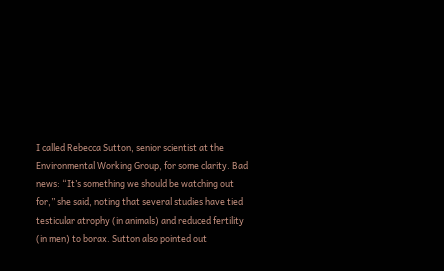I called Rebecca Sutton, senior scientist at the Environmental Working Group, for some clarity. Bad news: “It’s something we should be watching out for,” she said, noting that several studies have tied testicular atrophy (in animals) and reduced fertility (in men) to borax. Sutton also pointed out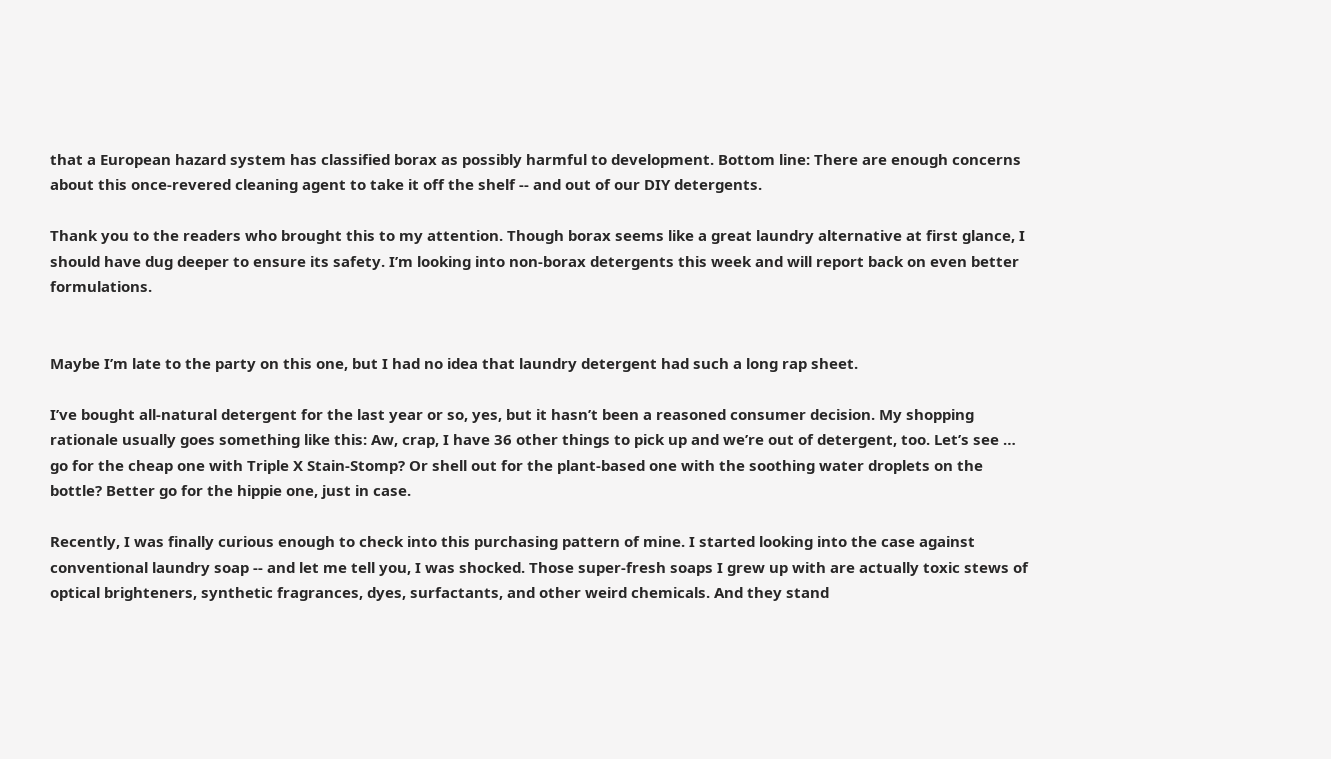that a European hazard system has classified borax as possibly harmful to development. Bottom line: There are enough concerns about this once-revered cleaning agent to take it off the shelf -- and out of our DIY detergents.

Thank you to the readers who brought this to my attention. Though borax seems like a great laundry alternative at first glance, I should have dug deeper to ensure its safety. I’m looking into non-borax detergents this week and will report back on even better formulations.


Maybe I’m late to the party on this one, but I had no idea that laundry detergent had such a long rap sheet.

I’ve bought all-natural detergent for the last year or so, yes, but it hasn’t been a reasoned consumer decision. My shopping rationale usually goes something like this: Aw, crap, I have 36 other things to pick up and we’re out of detergent, too. Let’s see … go for the cheap one with Triple X Stain-Stomp? Or shell out for the plant-based one with the soothing water droplets on the bottle? Better go for the hippie one, just in case.

Recently, I was finally curious enough to check into this purchasing pattern of mine. I started looking into the case against conventional laundry soap -- and let me tell you, I was shocked. Those super-fresh soaps I grew up with are actually toxic stews of optical brighteners, synthetic fragrances, dyes, surfactants, and other weird chemicals. And they stand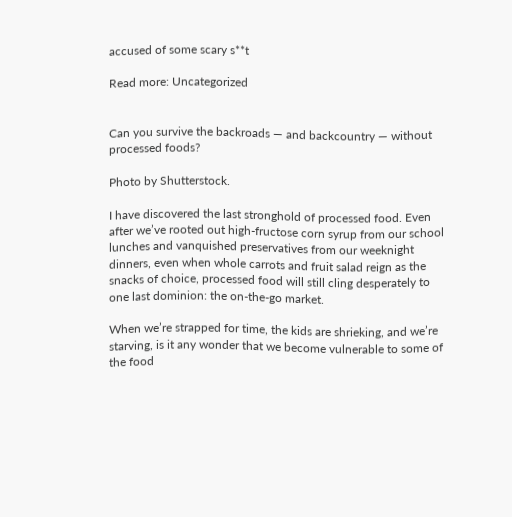accused of some scary s**t

Read more: Uncategorized


Can you survive the backroads — and backcountry — without processed foods?

Photo by Shutterstock.

I have discovered the last stronghold of processed food. Even after we’ve rooted out high-fructose corn syrup from our school lunches and vanquished preservatives from our weeknight dinners, even when whole carrots and fruit salad reign as the snacks of choice, processed food will still cling desperately to one last dominion: the on-the-go market.

When we’re strapped for time, the kids are shrieking, and we’re starving, is it any wonder that we become vulnerable to some of the food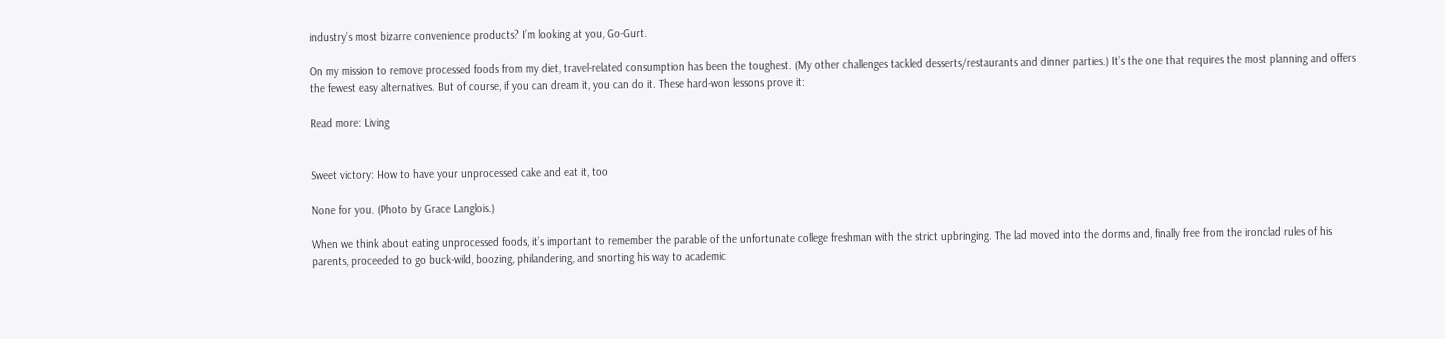industry’s most bizarre convenience products? I’m looking at you, Go-Gurt.

On my mission to remove processed foods from my diet, travel-related consumption has been the toughest. (My other challenges tackled desserts/restaurants and dinner parties.) It’s the one that requires the most planning and offers the fewest easy alternatives. But of course, if you can dream it, you can do it. These hard-won lessons prove it:

Read more: Living


Sweet victory: How to have your unprocessed cake and eat it, too

None for you. (Photo by Grace Langlois.)

When we think about eating unprocessed foods, it’s important to remember the parable of the unfortunate college freshman with the strict upbringing. The lad moved into the dorms and, finally free from the ironclad rules of his parents, proceeded to go buck-wild, boozing, philandering, and snorting his way to academic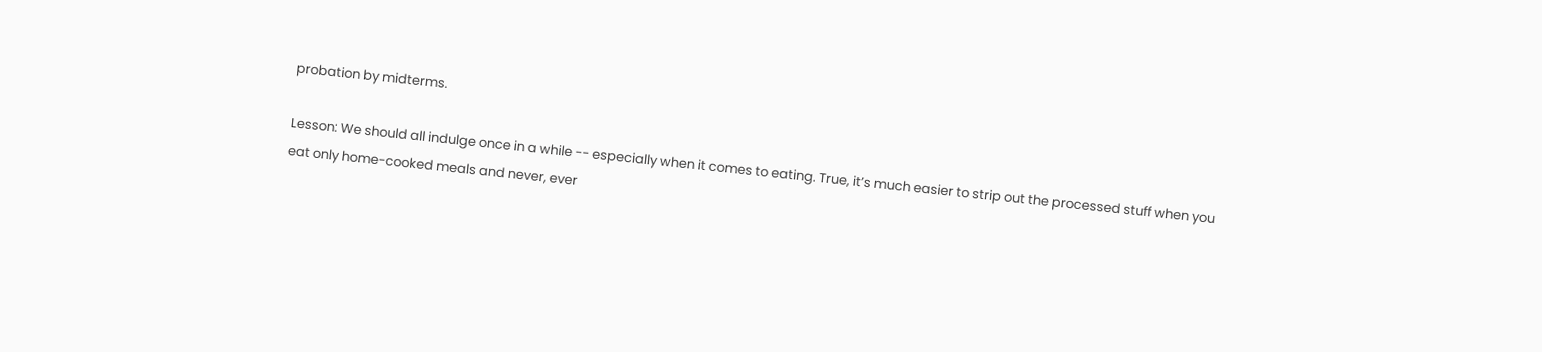probation by midterms.

Lesson: We should all indulge once in a while -- especially when it comes to eating. True, it’s much easier to strip out the processed stuff when you eat only home-cooked meals and never, ever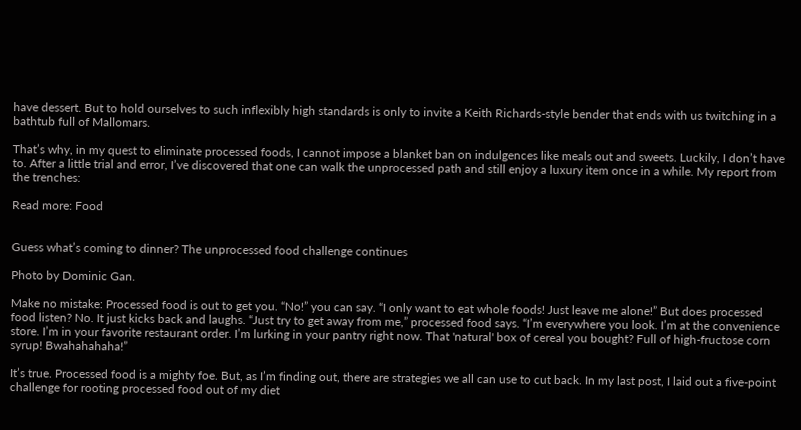have dessert. But to hold ourselves to such inflexibly high standards is only to invite a Keith Richards-style bender that ends with us twitching in a bathtub full of Mallomars.

That’s why, in my quest to eliminate processed foods, I cannot impose a blanket ban on indulgences like meals out and sweets. Luckily, I don’t have to. After a little trial and error, I’ve discovered that one can walk the unprocessed path and still enjoy a luxury item once in a while. My report from the trenches:

Read more: Food


Guess what’s coming to dinner? The unprocessed food challenge continues

Photo by Dominic Gan.

Make no mistake: Processed food is out to get you. “No!” you can say. “I only want to eat whole foods! Just leave me alone!” But does processed food listen? No. It just kicks back and laughs. “Just try to get away from me,” processed food says. “I’m everywhere you look. I’m at the convenience store. I’m in your favorite restaurant order. I’m lurking in your pantry right now. That 'natural' box of cereal you bought? Full of high-fructose corn syrup! Bwahahahaha!”

It’s true. Processed food is a mighty foe. But, as I’m finding out, there are strategies we all can use to cut back. In my last post, I laid out a five-point challenge for rooting processed food out of my diet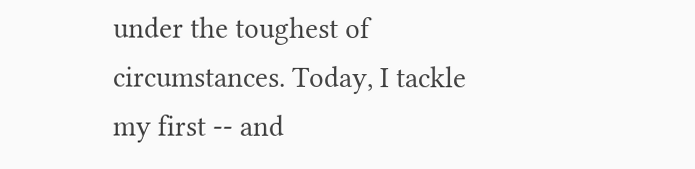under the toughest of circumstances. Today, I tackle my first -- and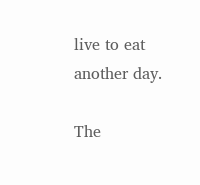live to eat another day.

The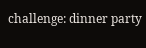challenge: dinner party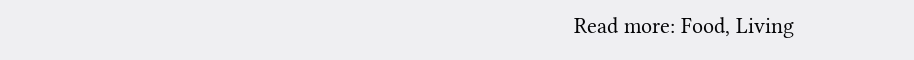Read more: Food, Living